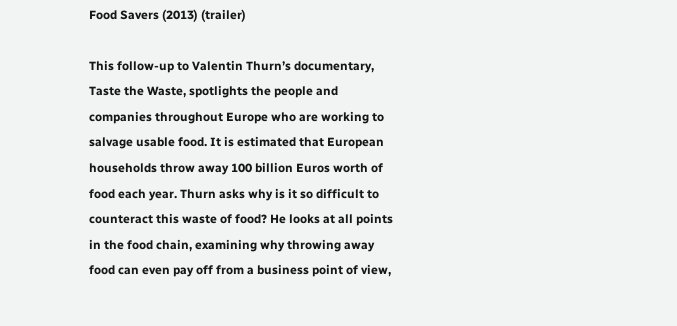Food Savers (2013) (trailer)

This follow-up to Valentin Thurn’s documentary, Taste the Waste, spotlights the people and companies throughout Europe who are working to salvage usable food. It is estimated that European households throw away 100 billion Euros worth of food each year. Thurn asks why is it so difficult to counteract this waste of food? He looks at all points in the food chain, examining why throwing away food can even pay off from a business point of view,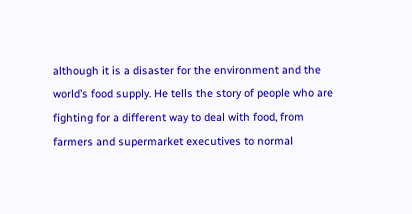although it is a disaster for the environment and the world’s food supply. He tells the story of people who are fighting for a different way to deal with food, from farmers and supermarket executives to normal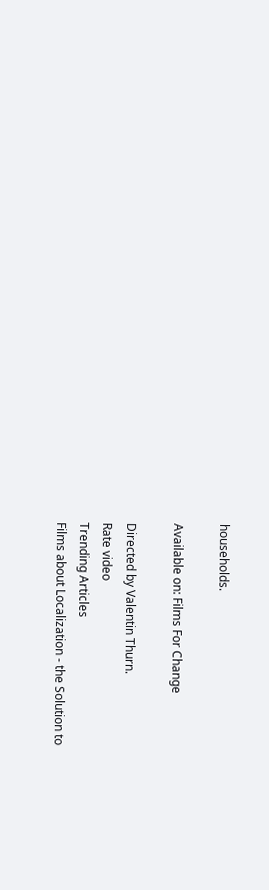households.

Available on: Films For Change

Directed by Valentin Thurn.
Rate video
Trending Articles
Films about Localization - the Solution to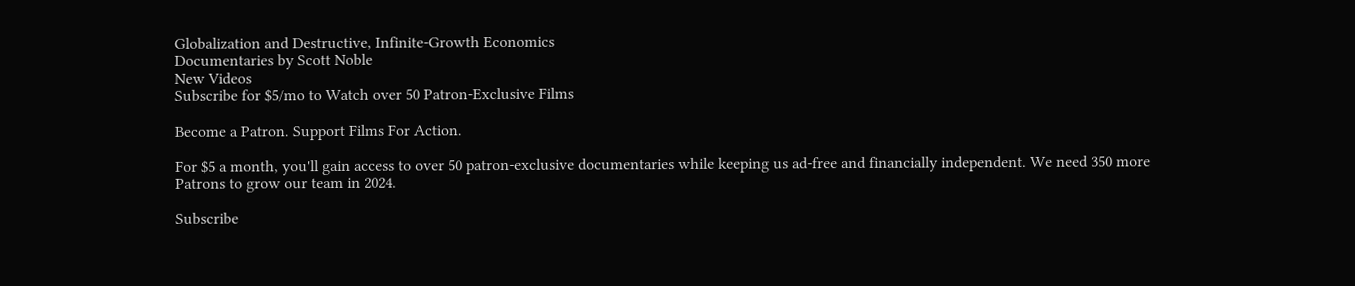Globalization and Destructive, Infinite-Growth Economics
Documentaries by Scott Noble
New Videos
Subscribe for $5/mo to Watch over 50 Patron-Exclusive Films

Become a Patron. Support Films For Action.

For $5 a month, you'll gain access to over 50 patron-exclusive documentaries while keeping us ad-free and financially independent. We need 350 more Patrons to grow our team in 2024.

Subscribe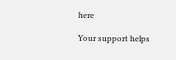here

Your support helps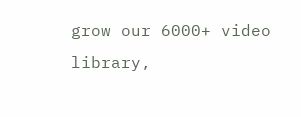grow our 6000+ video library,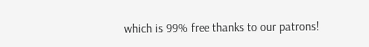which is 99% free thanks to our patrons!